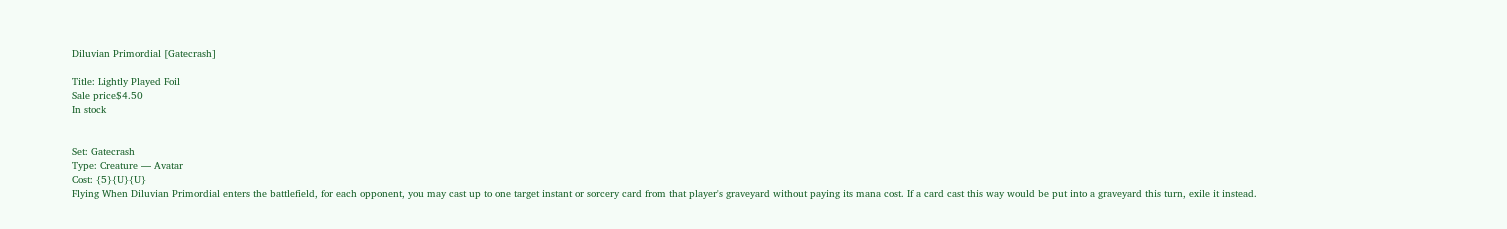Diluvian Primordial [Gatecrash]

Title: Lightly Played Foil
Sale price$4.50
In stock


Set: Gatecrash
Type: Creature — Avatar
Cost: {5}{U}{U}
Flying When Diluvian Primordial enters the battlefield, for each opponent, you may cast up to one target instant or sorcery card from that player's graveyard without paying its mana cost. If a card cast this way would be put into a graveyard this turn, exile it instead.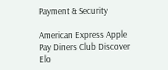Payment & Security

American Express Apple Pay Diners Club Discover Elo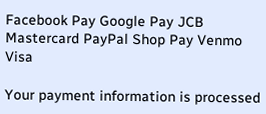Facebook Pay Google Pay JCB Mastercard PayPal Shop Pay Venmo Visa

Your payment information is processed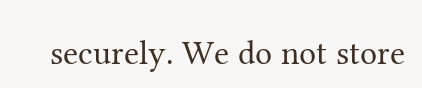securely. We do not store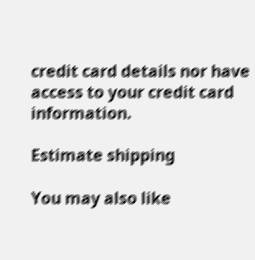credit card details nor have access to your credit card information.

Estimate shipping

You may also like